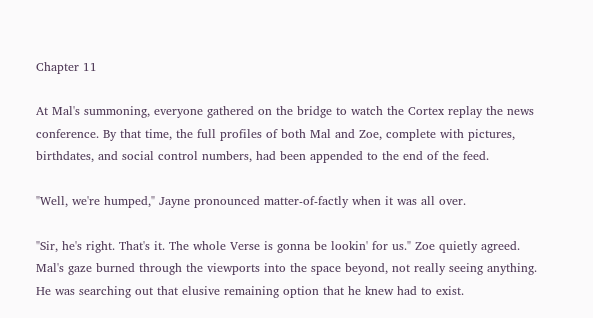Chapter 11

At Mal's summoning, everyone gathered on the bridge to watch the Cortex replay the news conference. By that time, the full profiles of both Mal and Zoe, complete with pictures, birthdates, and social control numbers, had been appended to the end of the feed.

"Well, we're humped," Jayne pronounced matter-of-factly when it was all over.

"Sir, he's right. That's it. The whole Verse is gonna be lookin' for us." Zoe quietly agreed. Mal's gaze burned through the viewports into the space beyond, not really seeing anything. He was searching out that elusive remaining option that he knew had to exist.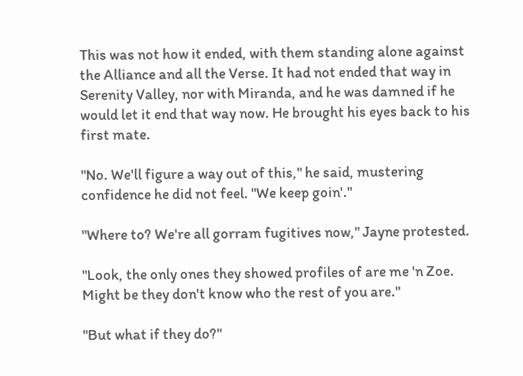This was not how it ended, with them standing alone against the Alliance and all the Verse. It had not ended that way in Serenity Valley, nor with Miranda, and he was damned if he would let it end that way now. He brought his eyes back to his first mate.

"No. We'll figure a way out of this," he said, mustering confidence he did not feel. "We keep goin'."

"Where to? We're all gorram fugitives now," Jayne protested.

"Look, the only ones they showed profiles of are me 'n Zoe. Might be they don't know who the rest of you are."

"But what if they do?"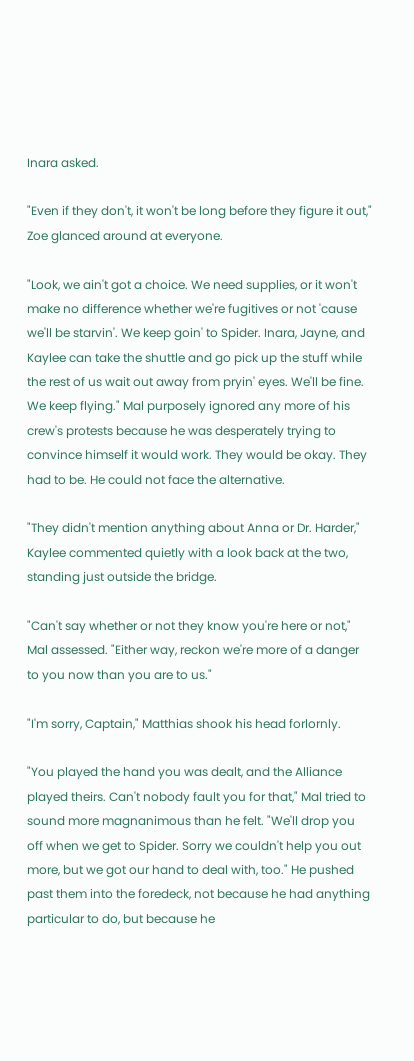Inara asked.

"Even if they don't, it won't be long before they figure it out," Zoe glanced around at everyone.

"Look, we ain't got a choice. We need supplies, or it won't make no difference whether we're fugitives or not 'cause we'll be starvin'. We keep goin' to Spider. Inara, Jayne, and Kaylee can take the shuttle and go pick up the stuff while the rest of us wait out away from pryin' eyes. We'll be fine. We keep flying." Mal purposely ignored any more of his crew's protests because he was desperately trying to convince himself it would work. They would be okay. They had to be. He could not face the alternative.

"They didn't mention anything about Anna or Dr. Harder," Kaylee commented quietly with a look back at the two, standing just outside the bridge.

"Can't say whether or not they know you're here or not," Mal assessed. "Either way, reckon we're more of a danger to you now than you are to us."

"I'm sorry, Captain," Matthias shook his head forlornly.

"You played the hand you was dealt, and the Alliance played theirs. Can't nobody fault you for that," Mal tried to sound more magnanimous than he felt. "We'll drop you off when we get to Spider. Sorry we couldn't help you out more, but we got our hand to deal with, too." He pushed past them into the foredeck, not because he had anything particular to do, but because he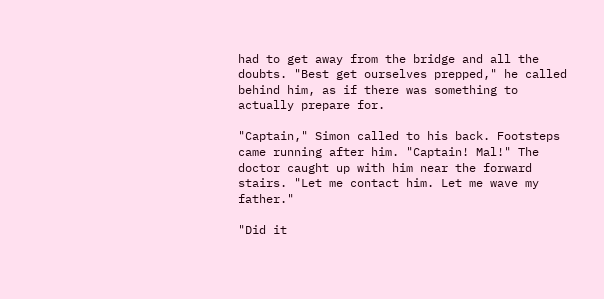had to get away from the bridge and all the doubts. "Best get ourselves prepped," he called behind him, as if there was something to actually prepare for.

"Captain," Simon called to his back. Footsteps came running after him. "Captain! Mal!" The doctor caught up with him near the forward stairs. "Let me contact him. Let me wave my father."

"Did it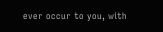ever occur to you, with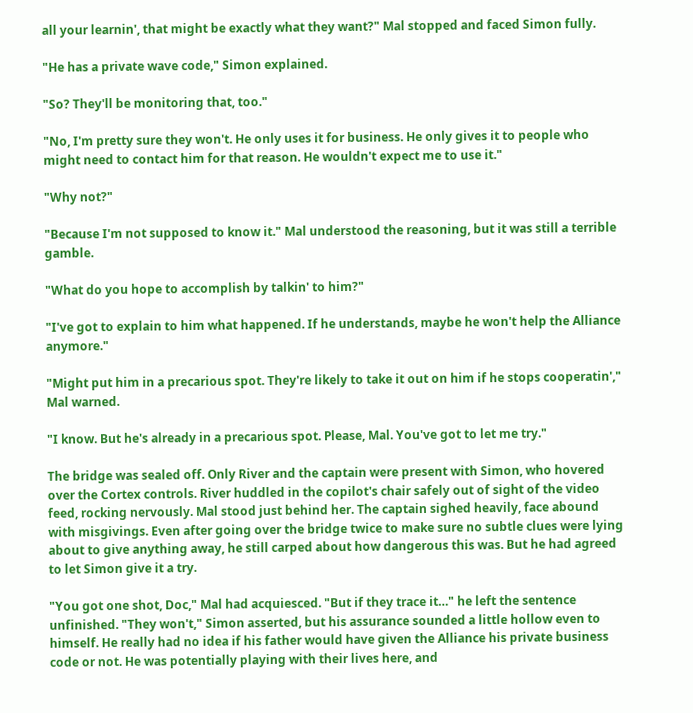all your learnin', that might be exactly what they want?" Mal stopped and faced Simon fully.

"He has a private wave code," Simon explained.

"So? They'll be monitoring that, too."

"No, I'm pretty sure they won't. He only uses it for business. He only gives it to people who might need to contact him for that reason. He wouldn't expect me to use it."

"Why not?"

"Because I'm not supposed to know it." Mal understood the reasoning, but it was still a terrible gamble.

"What do you hope to accomplish by talkin' to him?"

"I've got to explain to him what happened. If he understands, maybe he won't help the Alliance anymore."

"Might put him in a precarious spot. They're likely to take it out on him if he stops cooperatin'," Mal warned.

"I know. But he's already in a precarious spot. Please, Mal. You've got to let me try."

The bridge was sealed off. Only River and the captain were present with Simon, who hovered over the Cortex controls. River huddled in the copilot's chair safely out of sight of the video feed, rocking nervously. Mal stood just behind her. The captain sighed heavily, face abound with misgivings. Even after going over the bridge twice to make sure no subtle clues were lying about to give anything away, he still carped about how dangerous this was. But he had agreed to let Simon give it a try.

"You got one shot, Doc," Mal had acquiesced. "But if they trace it…" he left the sentence unfinished. "They won't," Simon asserted, but his assurance sounded a little hollow even to himself. He really had no idea if his father would have given the Alliance his private business code or not. He was potentially playing with their lives here, and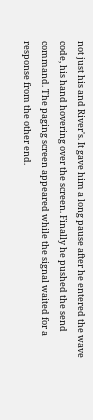not just his and River's. It gave him a long pause after he entered the wave code, his hand hovering over the screen. Finally he pushed the send command. The paging screen appeared while the signal waited for a response from the other end.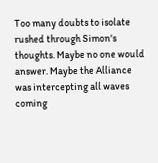Too many doubts to isolate rushed through Simon's thoughts. Maybe no one would answer. Maybe the Alliance was intercepting all waves coming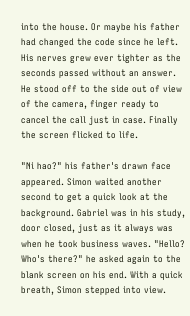into the house. Or maybe his father had changed the code since he left. His nerves grew ever tighter as the seconds passed without an answer. He stood off to the side out of view of the camera, finger ready to cancel the call just in case. Finally the screen flicked to life.

"Ni hao?" his father's drawn face appeared. Simon waited another second to get a quick look at the background. Gabriel was in his study, door closed, just as it always was when he took business waves. "Hello? Who's there?" he asked again to the blank screen on his end. With a quick breath, Simon stepped into view.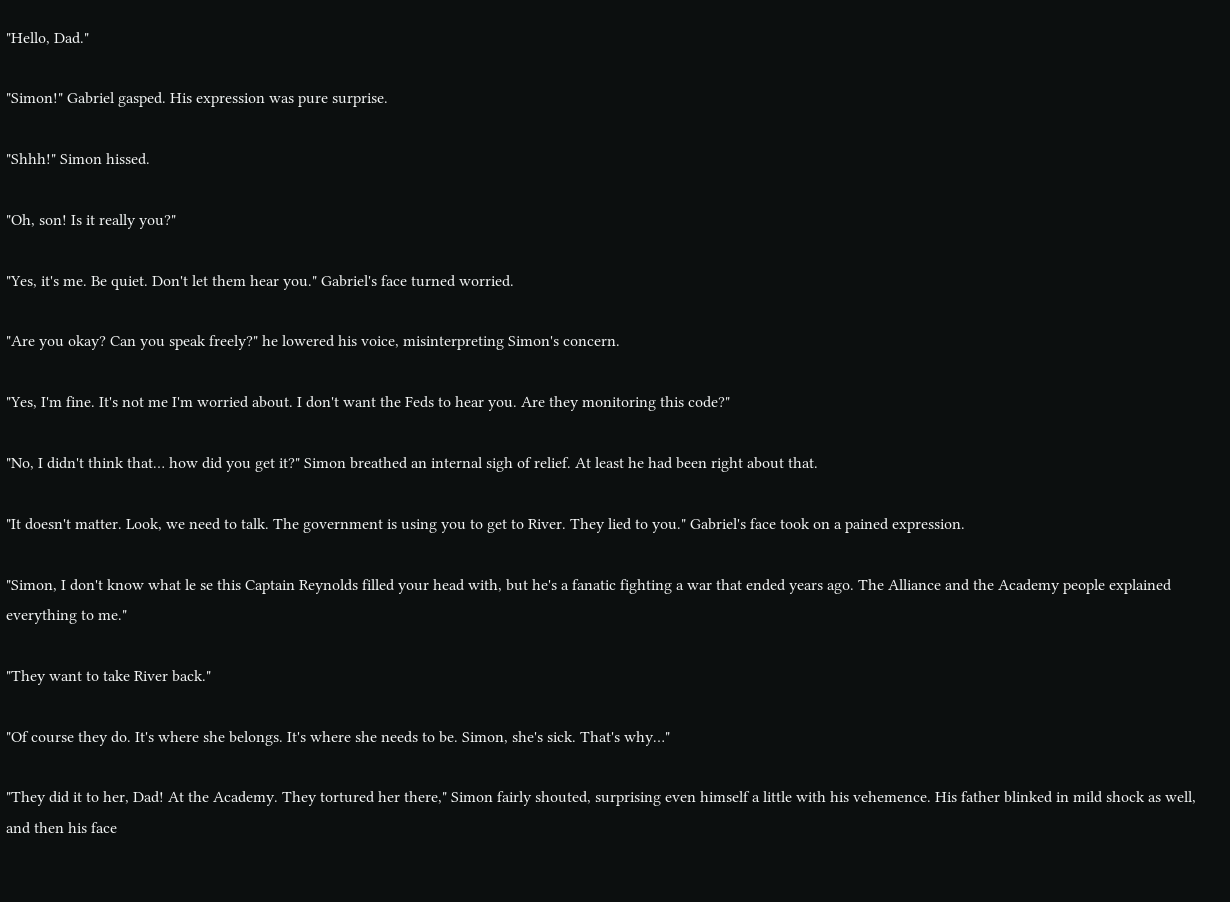"Hello, Dad."

"Simon!" Gabriel gasped. His expression was pure surprise.

"Shhh!" Simon hissed.

"Oh, son! Is it really you?"

"Yes, it's me. Be quiet. Don't let them hear you." Gabriel's face turned worried.

"Are you okay? Can you speak freely?" he lowered his voice, misinterpreting Simon's concern.

"Yes, I'm fine. It's not me I'm worried about. I don't want the Feds to hear you. Are they monitoring this code?"

"No, I didn't think that… how did you get it?" Simon breathed an internal sigh of relief. At least he had been right about that.

"It doesn't matter. Look, we need to talk. The government is using you to get to River. They lied to you." Gabriel's face took on a pained expression.

"Simon, I don't know what le se this Captain Reynolds filled your head with, but he's a fanatic fighting a war that ended years ago. The Alliance and the Academy people explained everything to me."

"They want to take River back."

"Of course they do. It's where she belongs. It's where she needs to be. Simon, she's sick. That's why…"

"They did it to her, Dad! At the Academy. They tortured her there," Simon fairly shouted, surprising even himself a little with his vehemence. His father blinked in mild shock as well, and then his face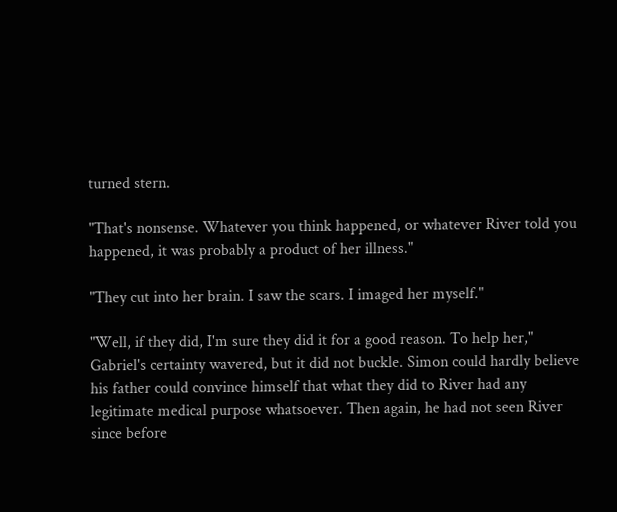turned stern.

"That's nonsense. Whatever you think happened, or whatever River told you happened, it was probably a product of her illness."

"They cut into her brain. I saw the scars. I imaged her myself."

"Well, if they did, I'm sure they did it for a good reason. To help her," Gabriel's certainty wavered, but it did not buckle. Simon could hardly believe his father could convince himself that what they did to River had any legitimate medical purpose whatsoever. Then again, he had not seen River since before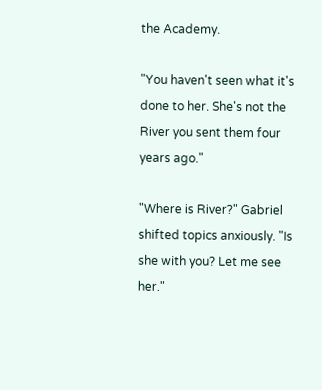the Academy.

"You haven't seen what it's done to her. She's not the River you sent them four years ago."

"Where is River?" Gabriel shifted topics anxiously. "Is she with you? Let me see her."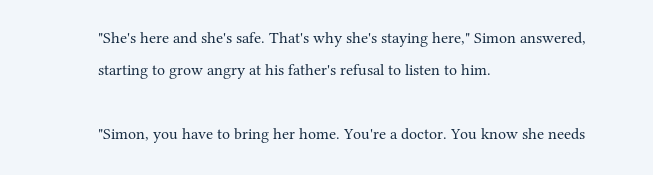"She's here and she's safe. That's why she's staying here," Simon answered, starting to grow angry at his father's refusal to listen to him.

"Simon, you have to bring her home. You're a doctor. You know she needs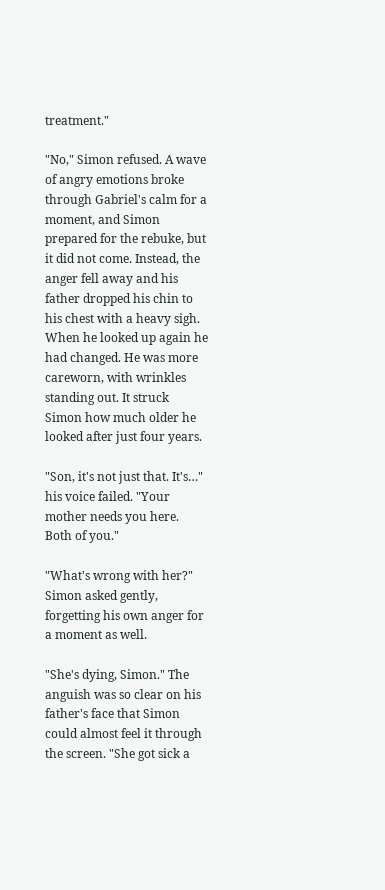treatment."

"No," Simon refused. A wave of angry emotions broke through Gabriel's calm for a moment, and Simon prepared for the rebuke, but it did not come. Instead, the anger fell away and his father dropped his chin to his chest with a heavy sigh. When he looked up again he had changed. He was more careworn, with wrinkles standing out. It struck Simon how much older he looked after just four years.

"Son, it's not just that. It's…" his voice failed. "Your mother needs you here. Both of you."

"What's wrong with her?" Simon asked gently, forgetting his own anger for a moment as well.

"She's dying, Simon." The anguish was so clear on his father's face that Simon could almost feel it through the screen. "She got sick a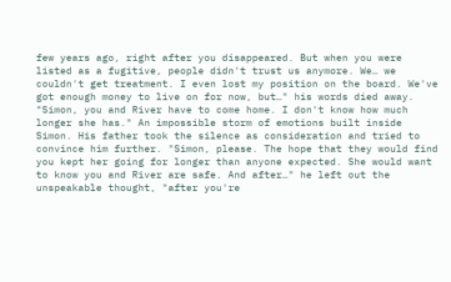few years ago, right after you disappeared. But when you were listed as a fugitive, people didn't trust us anymore. We… we couldn't get treatment. I even lost my position on the board. We've got enough money to live on for now, but…" his words died away. "Simon, you and River have to come home. I don't know how much longer she has." An impossible storm of emotions built inside Simon. His father took the silence as consideration and tried to convince him further. "Simon, please. The hope that they would find you kept her going for longer than anyone expected. She would want to know you and River are safe. And after…" he left out the unspeakable thought, "after you're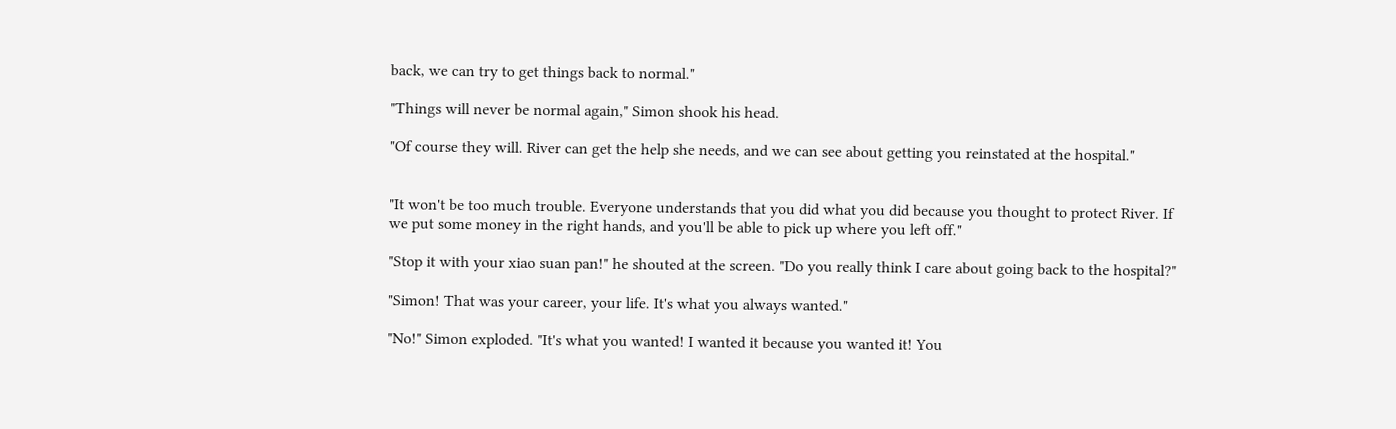back, we can try to get things back to normal."

"Things will never be normal again," Simon shook his head.

"Of course they will. River can get the help she needs, and we can see about getting you reinstated at the hospital."


"It won't be too much trouble. Everyone understands that you did what you did because you thought to protect River. If we put some money in the right hands, and you'll be able to pick up where you left off."

"Stop it with your xiao suan pan!" he shouted at the screen. "Do you really think I care about going back to the hospital?"

"Simon! That was your career, your life. It's what you always wanted."

"No!" Simon exploded. "It's what you wanted! I wanted it because you wanted it! You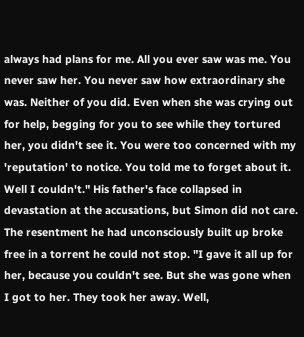always had plans for me. All you ever saw was me. You never saw her. You never saw how extraordinary she was. Neither of you did. Even when she was crying out for help, begging for you to see while they tortured her, you didn't see it. You were too concerned with my 'reputation' to notice. You told me to forget about it. Well I couldn't." His father's face collapsed in devastation at the accusations, but Simon did not care. The resentment he had unconsciously built up broke free in a torrent he could not stop. "I gave it all up for her, because you couldn't see. But she was gone when I got to her. They took her away. Well,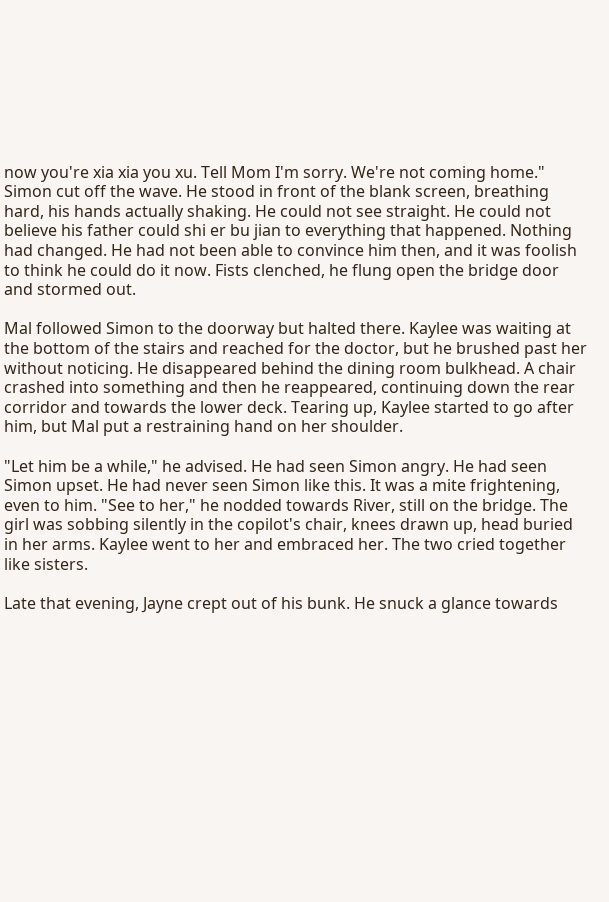now you're xia xia you xu. Tell Mom I'm sorry. We're not coming home." Simon cut off the wave. He stood in front of the blank screen, breathing hard, his hands actually shaking. He could not see straight. He could not believe his father could shi er bu jian to everything that happened. Nothing had changed. He had not been able to convince him then, and it was foolish to think he could do it now. Fists clenched, he flung open the bridge door and stormed out.

Mal followed Simon to the doorway but halted there. Kaylee was waiting at the bottom of the stairs and reached for the doctor, but he brushed past her without noticing. He disappeared behind the dining room bulkhead. A chair crashed into something and then he reappeared, continuing down the rear corridor and towards the lower deck. Tearing up, Kaylee started to go after him, but Mal put a restraining hand on her shoulder.

"Let him be a while," he advised. He had seen Simon angry. He had seen Simon upset. He had never seen Simon like this. It was a mite frightening, even to him. "See to her," he nodded towards River, still on the bridge. The girl was sobbing silently in the copilot's chair, knees drawn up, head buried in her arms. Kaylee went to her and embraced her. The two cried together like sisters.

Late that evening, Jayne crept out of his bunk. He snuck a glance towards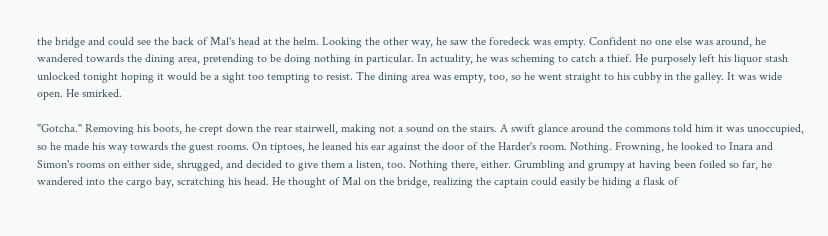the bridge and could see the back of Mal's head at the helm. Looking the other way, he saw the foredeck was empty. Confident no one else was around, he wandered towards the dining area, pretending to be doing nothing in particular. In actuality, he was scheming to catch a thief. He purposely left his liquor stash unlocked tonight hoping it would be a sight too tempting to resist. The dining area was empty, too, so he went straight to his cubby in the galley. It was wide open. He smirked.

"Gotcha." Removing his boots, he crept down the rear stairwell, making not a sound on the stairs. A swift glance around the commons told him it was unoccupied, so he made his way towards the guest rooms. On tiptoes, he leaned his ear against the door of the Harder's room. Nothing. Frowning, he looked to Inara and Simon's rooms on either side, shrugged, and decided to give them a listen, too. Nothing there, either. Grumbling and grumpy at having been foiled so far, he wandered into the cargo bay, scratching his head. He thought of Mal on the bridge, realizing the captain could easily be hiding a flask of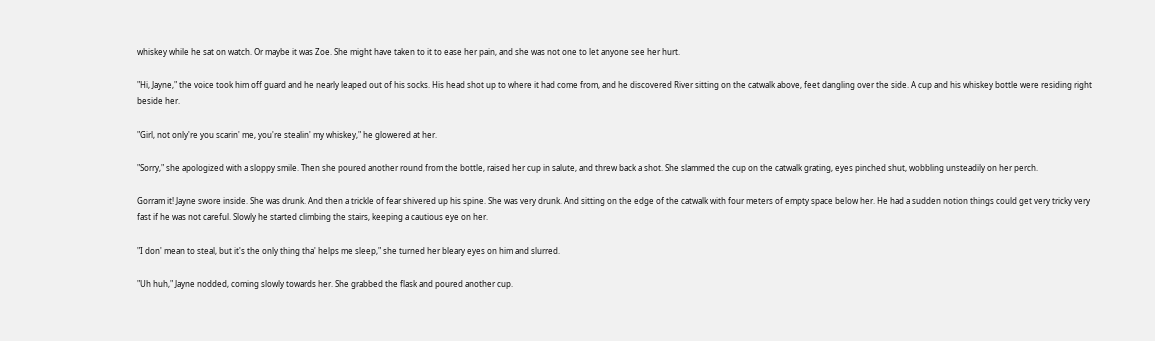whiskey while he sat on watch. Or maybe it was Zoe. She might have taken to it to ease her pain, and she was not one to let anyone see her hurt.

"Hi, Jayne," the voice took him off guard and he nearly leaped out of his socks. His head shot up to where it had come from, and he discovered River sitting on the catwalk above, feet dangling over the side. A cup and his whiskey bottle were residing right beside her.

"Girl, not only're you scarin' me, you're stealin' my whiskey," he glowered at her.

"Sorry," she apologized with a sloppy smile. Then she poured another round from the bottle, raised her cup in salute, and threw back a shot. She slammed the cup on the catwalk grating, eyes pinched shut, wobbling unsteadily on her perch.

Gorram it! Jayne swore inside. She was drunk. And then a trickle of fear shivered up his spine. She was very drunk. And sitting on the edge of the catwalk with four meters of empty space below her. He had a sudden notion things could get very tricky very fast if he was not careful. Slowly he started climbing the stairs, keeping a cautious eye on her.

"I don' mean to steal, but it's the only thing tha' helps me sleep," she turned her bleary eyes on him and slurred.

"Uh huh," Jayne nodded, coming slowly towards her. She grabbed the flask and poured another cup.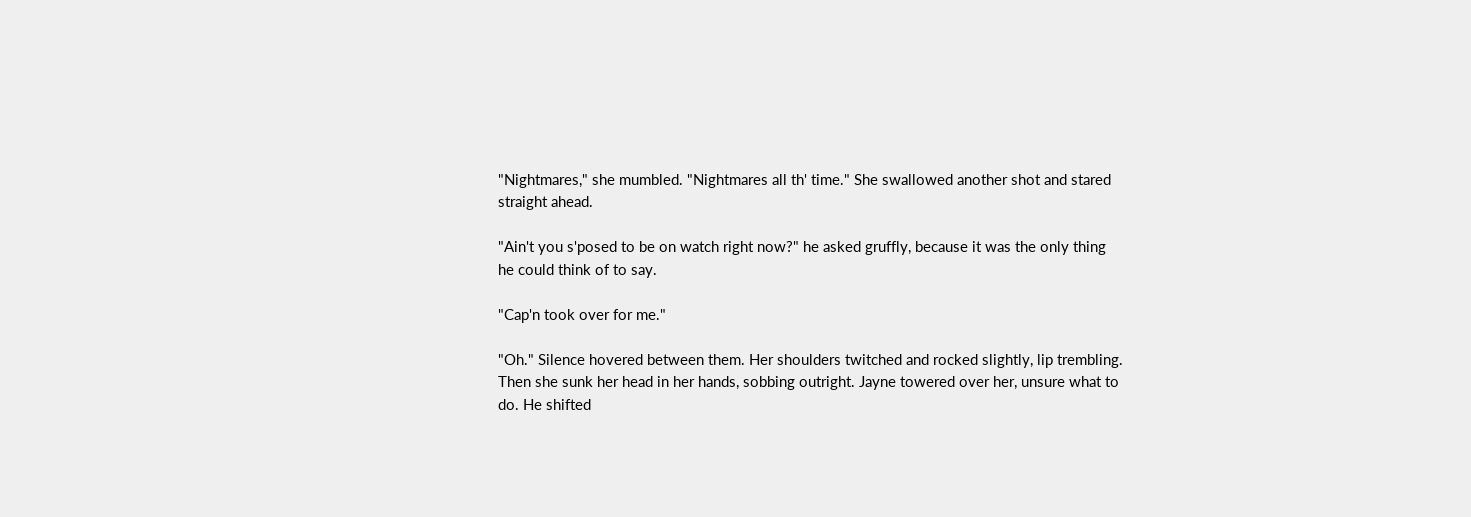"Nightmares," she mumbled. "Nightmares all th' time." She swallowed another shot and stared straight ahead.

"Ain't you s'posed to be on watch right now?" he asked gruffly, because it was the only thing he could think of to say.

"Cap'n took over for me."

"Oh." Silence hovered between them. Her shoulders twitched and rocked slightly, lip trembling. Then she sunk her head in her hands, sobbing outright. Jayne towered over her, unsure what to do. He shifted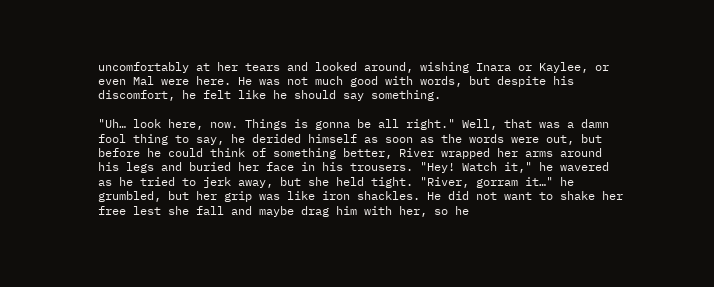uncomfortably at her tears and looked around, wishing Inara or Kaylee, or even Mal were here. He was not much good with words, but despite his discomfort, he felt like he should say something.

"Uh… look here, now. Things is gonna be all right." Well, that was a damn fool thing to say, he derided himself as soon as the words were out, but before he could think of something better, River wrapped her arms around his legs and buried her face in his trousers. "Hey! Watch it," he wavered as he tried to jerk away, but she held tight. "River, gorram it…" he grumbled, but her grip was like iron shackles. He did not want to shake her free lest she fall and maybe drag him with her, so he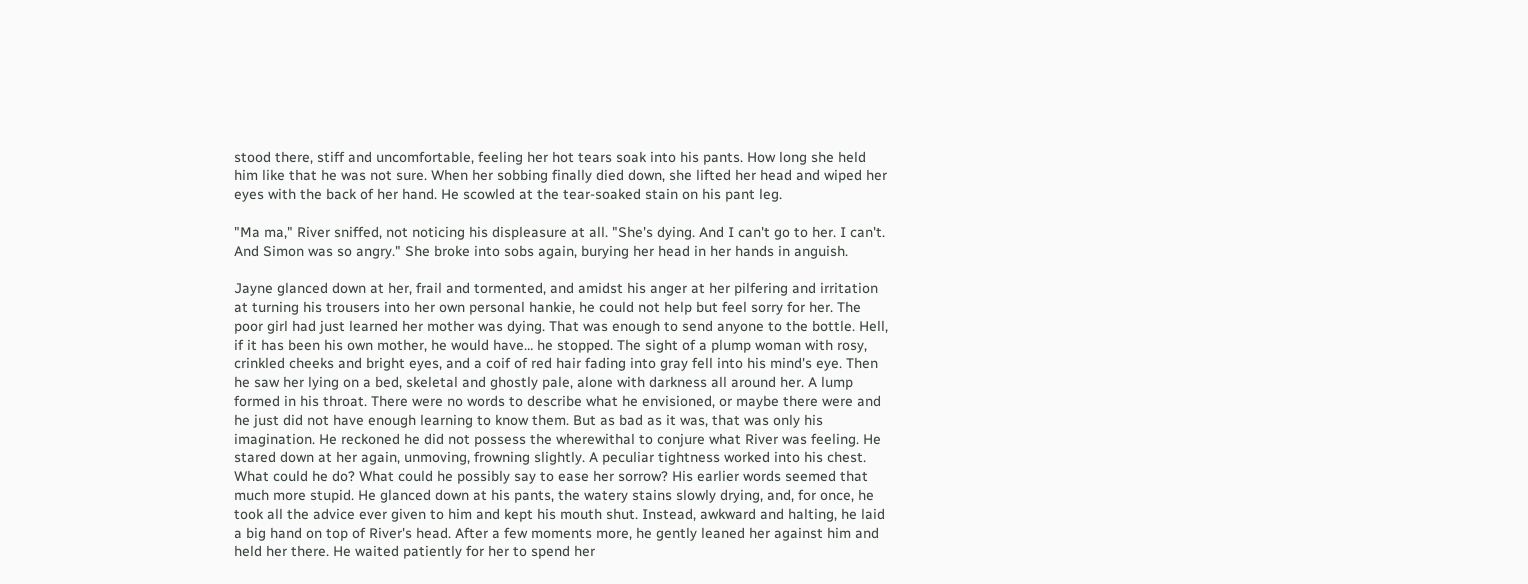stood there, stiff and uncomfortable, feeling her hot tears soak into his pants. How long she held him like that he was not sure. When her sobbing finally died down, she lifted her head and wiped her eyes with the back of her hand. He scowled at the tear-soaked stain on his pant leg.

"Ma ma," River sniffed, not noticing his displeasure at all. "She's dying. And I can't go to her. I can't. And Simon was so angry." She broke into sobs again, burying her head in her hands in anguish.

Jayne glanced down at her, frail and tormented, and amidst his anger at her pilfering and irritation at turning his trousers into her own personal hankie, he could not help but feel sorry for her. The poor girl had just learned her mother was dying. That was enough to send anyone to the bottle. Hell, if it has been his own mother, he would have… he stopped. The sight of a plump woman with rosy, crinkled cheeks and bright eyes, and a coif of red hair fading into gray fell into his mind's eye. Then he saw her lying on a bed, skeletal and ghostly pale, alone with darkness all around her. A lump formed in his throat. There were no words to describe what he envisioned, or maybe there were and he just did not have enough learning to know them. But as bad as it was, that was only his imagination. He reckoned he did not possess the wherewithal to conjure what River was feeling. He stared down at her again, unmoving, frowning slightly. A peculiar tightness worked into his chest. What could he do? What could he possibly say to ease her sorrow? His earlier words seemed that much more stupid. He glanced down at his pants, the watery stains slowly drying, and, for once, he took all the advice ever given to him and kept his mouth shut. Instead, awkward and halting, he laid a big hand on top of River's head. After a few moments more, he gently leaned her against him and held her there. He waited patiently for her to spend her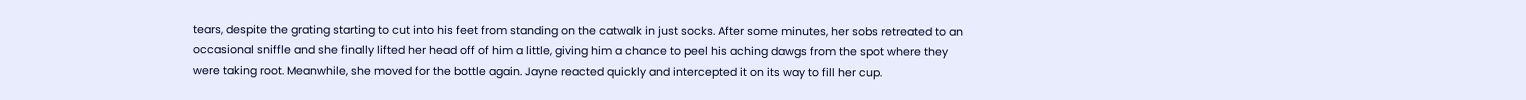tears, despite the grating starting to cut into his feet from standing on the catwalk in just socks. After some minutes, her sobs retreated to an occasional sniffle and she finally lifted her head off of him a little, giving him a chance to peel his aching dawgs from the spot where they were taking root. Meanwhile, she moved for the bottle again. Jayne reacted quickly and intercepted it on its way to fill her cup.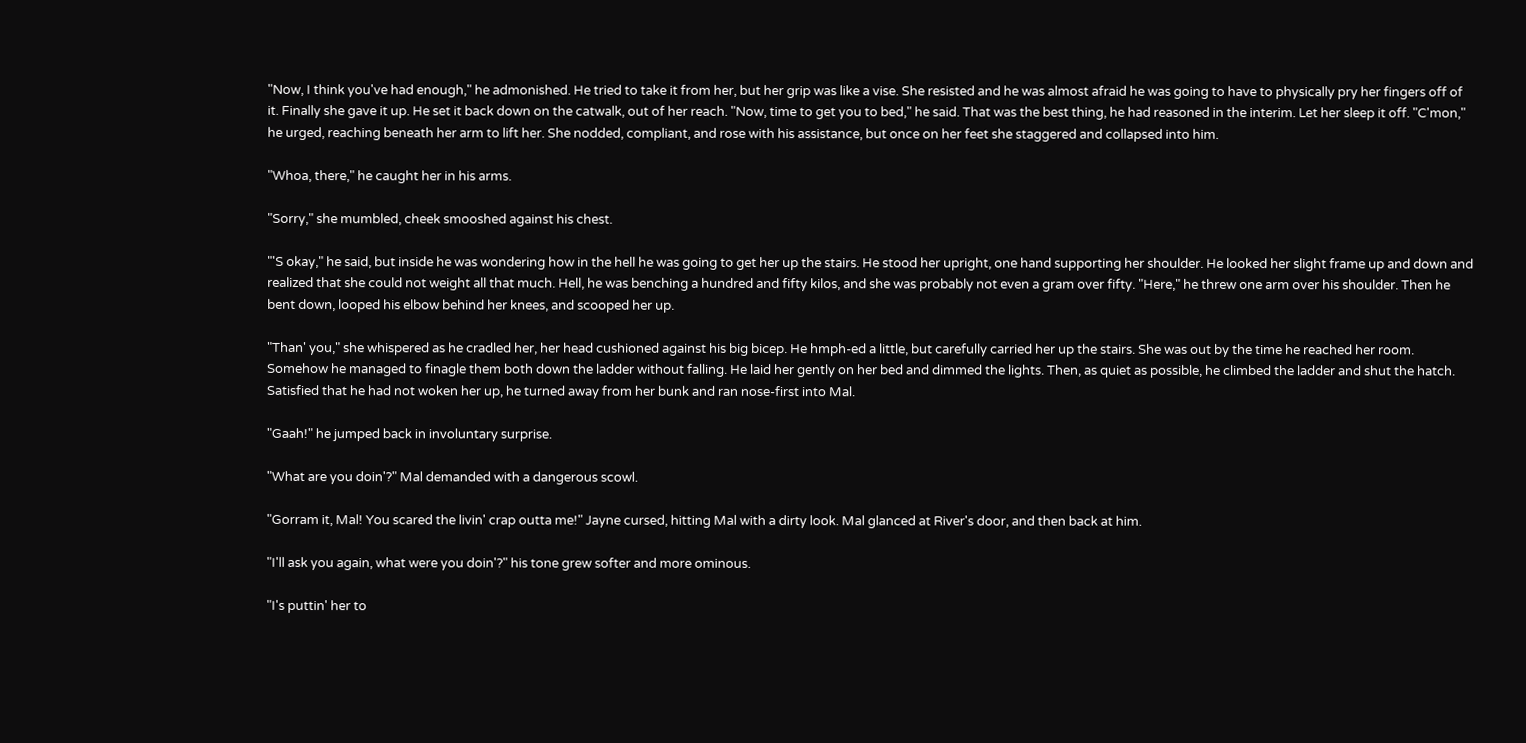"Now, I think you've had enough," he admonished. He tried to take it from her, but her grip was like a vise. She resisted and he was almost afraid he was going to have to physically pry her fingers off of it. Finally she gave it up. He set it back down on the catwalk, out of her reach. "Now, time to get you to bed," he said. That was the best thing, he had reasoned in the interim. Let her sleep it off. "C'mon," he urged, reaching beneath her arm to lift her. She nodded, compliant, and rose with his assistance, but once on her feet she staggered and collapsed into him.

"Whoa, there," he caught her in his arms.

"Sorry," she mumbled, cheek smooshed against his chest.

"'S okay," he said, but inside he was wondering how in the hell he was going to get her up the stairs. He stood her upright, one hand supporting her shoulder. He looked her slight frame up and down and realized that she could not weight all that much. Hell, he was benching a hundred and fifty kilos, and she was probably not even a gram over fifty. "Here," he threw one arm over his shoulder. Then he bent down, looped his elbow behind her knees, and scooped her up.

"Than' you," she whispered as he cradled her, her head cushioned against his big bicep. He hmph-ed a little, but carefully carried her up the stairs. She was out by the time he reached her room. Somehow he managed to finagle them both down the ladder without falling. He laid her gently on her bed and dimmed the lights. Then, as quiet as possible, he climbed the ladder and shut the hatch. Satisfied that he had not woken her up, he turned away from her bunk and ran nose-first into Mal.

"Gaah!" he jumped back in involuntary surprise.

"What are you doin'?" Mal demanded with a dangerous scowl.

"Gorram it, Mal! You scared the livin' crap outta me!" Jayne cursed, hitting Mal with a dirty look. Mal glanced at River's door, and then back at him.

"I'll ask you again, what were you doin'?" his tone grew softer and more ominous.

"I's puttin' her to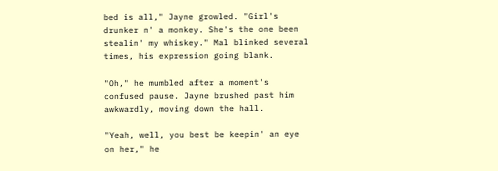bed is all," Jayne growled. "Girl's drunker n' a monkey. She's the one been stealin' my whiskey." Mal blinked several times, his expression going blank.

"Oh," he mumbled after a moment's confused pause. Jayne brushed past him awkwardly, moving down the hall.

"Yeah, well, you best be keepin' an eye on her," he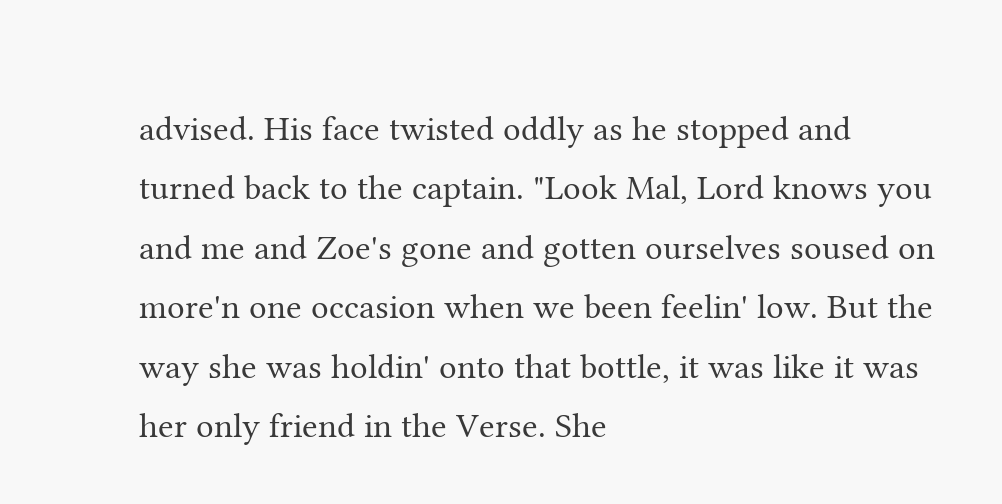advised. His face twisted oddly as he stopped and turned back to the captain. "Look Mal, Lord knows you and me and Zoe's gone and gotten ourselves soused on more'n one occasion when we been feelin' low. But the way she was holdin' onto that bottle, it was like it was her only friend in the Verse. She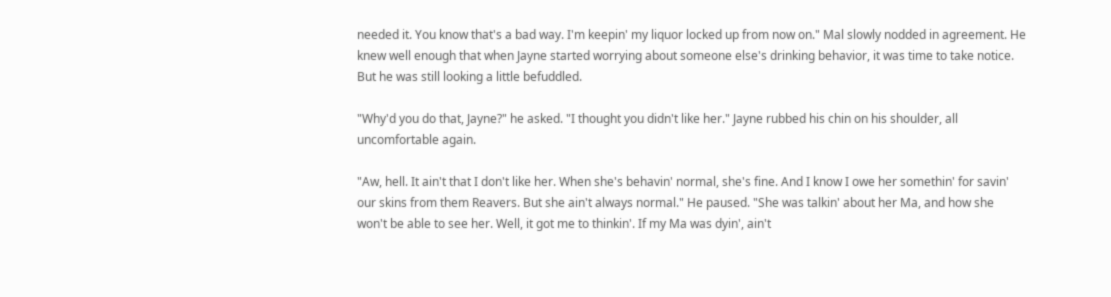needed it. You know that's a bad way. I'm keepin' my liquor locked up from now on." Mal slowly nodded in agreement. He knew well enough that when Jayne started worrying about someone else's drinking behavior, it was time to take notice. But he was still looking a little befuddled.

"Why'd you do that, Jayne?" he asked. "I thought you didn't like her." Jayne rubbed his chin on his shoulder, all uncomfortable again.

"Aw, hell. It ain't that I don't like her. When she's behavin' normal, she's fine. And I know I owe her somethin' for savin' our skins from them Reavers. But she ain't always normal." He paused. "She was talkin' about her Ma, and how she won't be able to see her. Well, it got me to thinkin'. If my Ma was dyin', ain't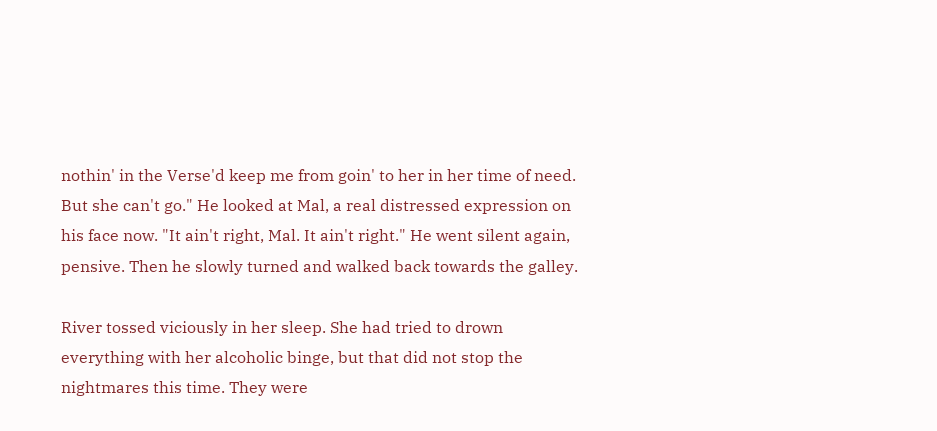nothin' in the Verse'd keep me from goin' to her in her time of need. But she can't go." He looked at Mal, a real distressed expression on his face now. "It ain't right, Mal. It ain't right." He went silent again, pensive. Then he slowly turned and walked back towards the galley.

River tossed viciously in her sleep. She had tried to drown everything with her alcoholic binge, but that did not stop the nightmares this time. They were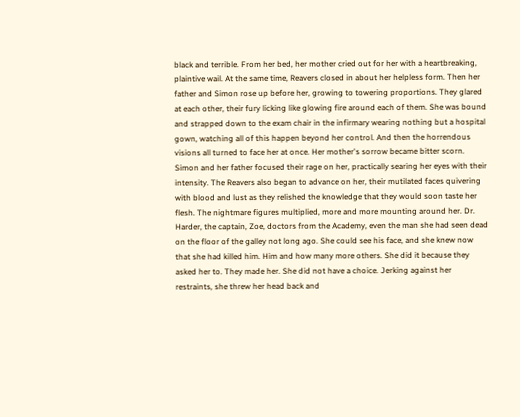black and terrible. From her bed, her mother cried out for her with a heartbreaking, plaintive wail. At the same time, Reavers closed in about her helpless form. Then her father and Simon rose up before her, growing to towering proportions. They glared at each other, their fury licking like glowing fire around each of them. She was bound and strapped down to the exam chair in the infirmary wearing nothing but a hospital gown, watching all of this happen beyond her control. And then the horrendous visions all turned to face her at once. Her mother's sorrow became bitter scorn. Simon and her father focused their rage on her, practically searing her eyes with their intensity. The Reavers also began to advance on her, their mutilated faces quivering with blood and lust as they relished the knowledge that they would soon taste her flesh. The nightmare figures multiplied, more and more mounting around her. Dr. Harder, the captain, Zoe, doctors from the Academy, even the man she had seen dead on the floor of the galley not long ago. She could see his face, and she knew now that she had killed him. Him and how many more others. She did it because they asked her to. They made her. She did not have a choice. Jerking against her restraints, she threw her head back and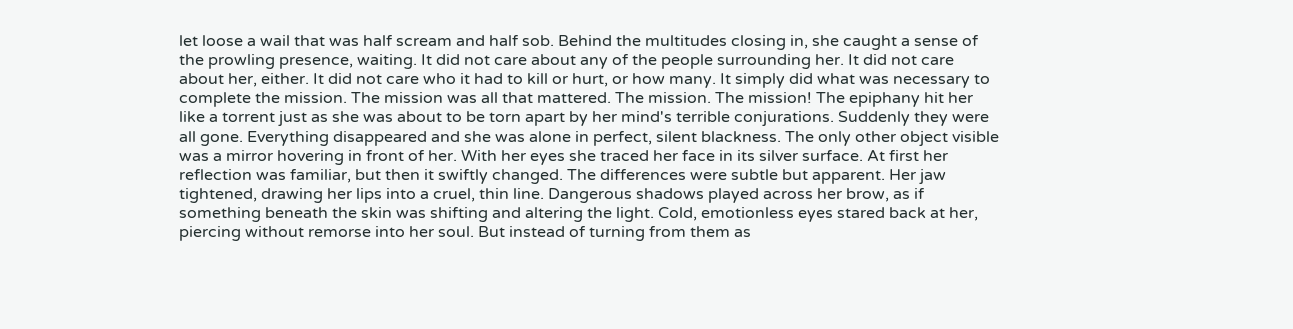let loose a wail that was half scream and half sob. Behind the multitudes closing in, she caught a sense of the prowling presence, waiting. It did not care about any of the people surrounding her. It did not care about her, either. It did not care who it had to kill or hurt, or how many. It simply did what was necessary to complete the mission. The mission was all that mattered. The mission. The mission! The epiphany hit her like a torrent just as she was about to be torn apart by her mind's terrible conjurations. Suddenly they were all gone. Everything disappeared and she was alone in perfect, silent blackness. The only other object visible was a mirror hovering in front of her. With her eyes she traced her face in its silver surface. At first her reflection was familiar, but then it swiftly changed. The differences were subtle but apparent. Her jaw tightened, drawing her lips into a cruel, thin line. Dangerous shadows played across her brow, as if something beneath the skin was shifting and altering the light. Cold, emotionless eyes stared back at her, piercing without remorse into her soul. But instead of turning from them as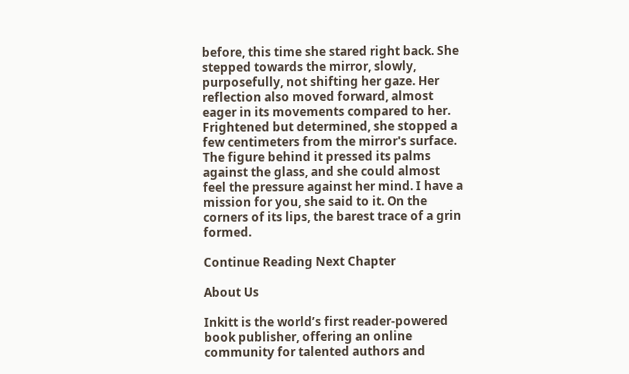before, this time she stared right back. She stepped towards the mirror, slowly, purposefully, not shifting her gaze. Her reflection also moved forward, almost eager in its movements compared to her. Frightened but determined, she stopped a few centimeters from the mirror's surface. The figure behind it pressed its palms against the glass, and she could almost feel the pressure against her mind. I have a mission for you, she said to it. On the corners of its lips, the barest trace of a grin formed.

Continue Reading Next Chapter

About Us

Inkitt is the world’s first reader-powered book publisher, offering an online community for talented authors and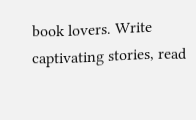book lovers. Write captivating stories, read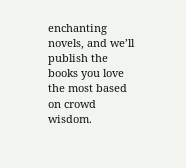enchanting novels, and we’ll publish the books you love the most based on crowd wisdom.